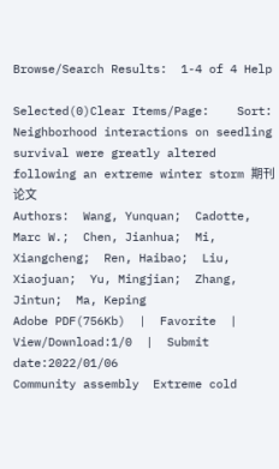Browse/Search Results:  1-4 of 4 Help

Selected(0)Clear Items/Page:    Sort:
Neighborhood interactions on seedling survival were greatly altered following an extreme winter storm 期刊论文
Authors:  Wang, Yunquan;  Cadotte, Marc W.;  Chen, Jianhua;  Mi, Xiangcheng;  Ren, Haibao;  Liu, Xiaojuan;  Yu, Mingjian;  Zhang, Jintun;  Ma, Keping
Adobe PDF(756Kb)  |  Favorite  |  View/Download:1/0  |  Submit date:2022/01/06
Community assembly  Extreme cold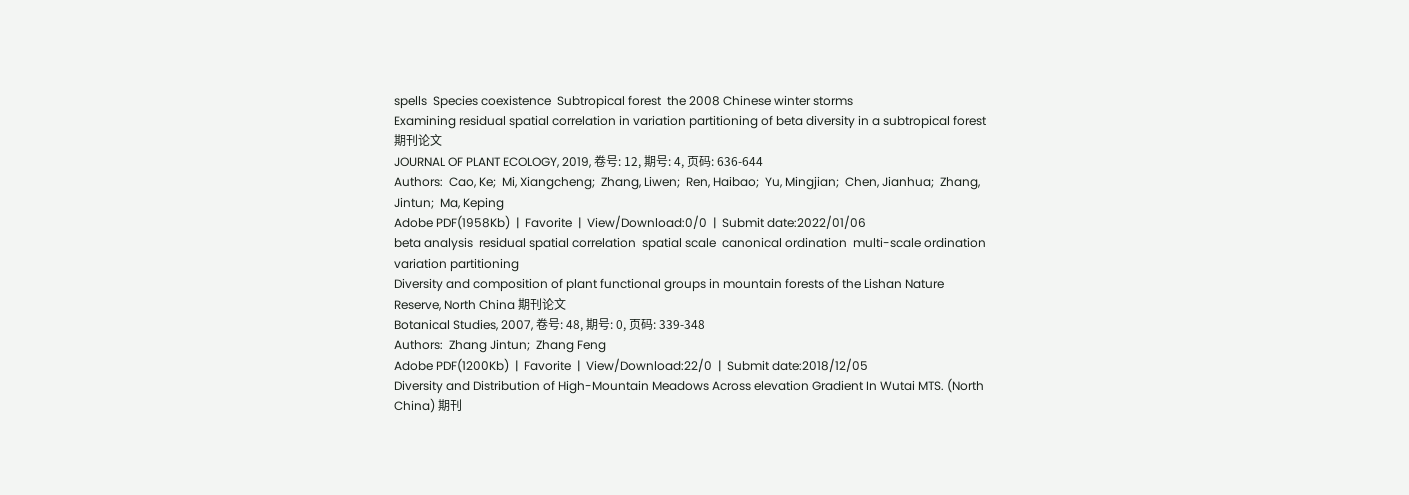spells  Species coexistence  Subtropical forest  the 2008 Chinese winter storms
Examining residual spatial correlation in variation partitioning of beta diversity in a subtropical forest 期刊论文
JOURNAL OF PLANT ECOLOGY, 2019, 卷号: 12, 期号: 4, 页码: 636-644
Authors:  Cao, Ke;  Mi, Xiangcheng;  Zhang, Liwen;  Ren, Haibao;  Yu, Mingjian;  Chen, Jianhua;  Zhang, Jintun;  Ma, Keping
Adobe PDF(1958Kb)  |  Favorite  |  View/Download:0/0  |  Submit date:2022/01/06
beta analysis  residual spatial correlation  spatial scale  canonical ordination  multi-scale ordination  variation partitioning
Diversity and composition of plant functional groups in mountain forests of the Lishan Nature Reserve, North China 期刊论文
Botanical Studies, 2007, 卷号: 48, 期号: 0, 页码: 339-348
Authors:  Zhang Jintun;  Zhang Feng
Adobe PDF(1200Kb)  |  Favorite  |  View/Download:22/0  |  Submit date:2018/12/05
Diversity and Distribution of High-Mountain Meadows Across elevation Gradient In Wutai MTS. (North China) 期刊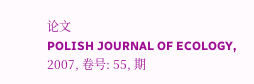论文
POLISH JOURNAL OF ECOLOGY, 2007, 卷号: 55, 期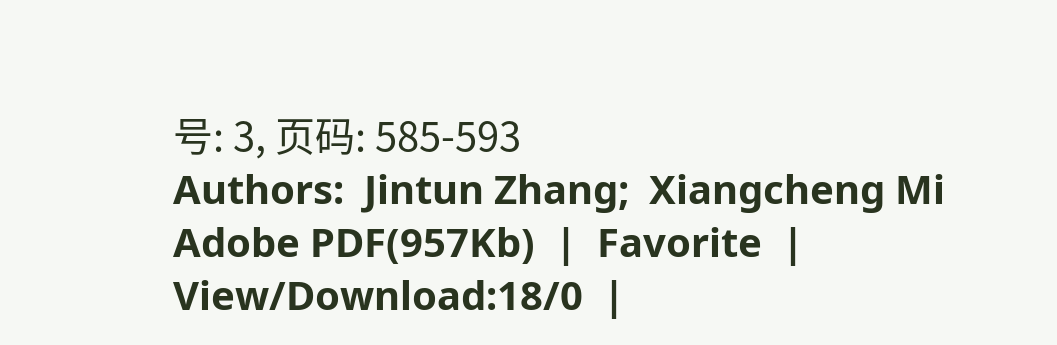号: 3, 页码: 585-593
Authors:  Jintun Zhang;  Xiangcheng Mi
Adobe PDF(957Kb)  |  Favorite  |  View/Download:18/0  |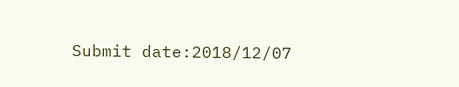Submit date:2018/12/07